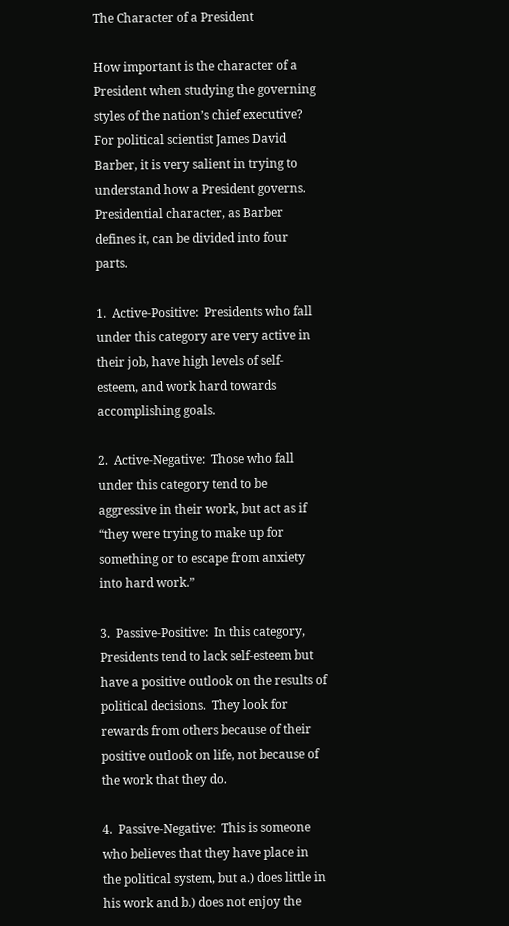The Character of a President

How important is the character of a President when studying the governing styles of the nation’s chief executive? For political scientist James David Barber, it is very salient in trying to understand how a President governs.  Presidential character, as Barber defines it, can be divided into four parts.

1.  Active-Positive:  Presidents who fall under this category are very active in their job, have high levels of self-esteem, and work hard towards accomplishing goals.

2.  Active-Negative:  Those who fall under this category tend to be aggressive in their work, but act as if “they were trying to make up for something or to escape from anxiety into hard work.”

3.  Passive-Positive:  In this category, Presidents tend to lack self-esteem but have a positive outlook on the results of political decisions.  They look for rewards from others because of their positive outlook on life, not because of the work that they do.

4.  Passive-Negative:  This is someone who believes that they have place in the political system, but a.) does little in his work and b.) does not enjoy the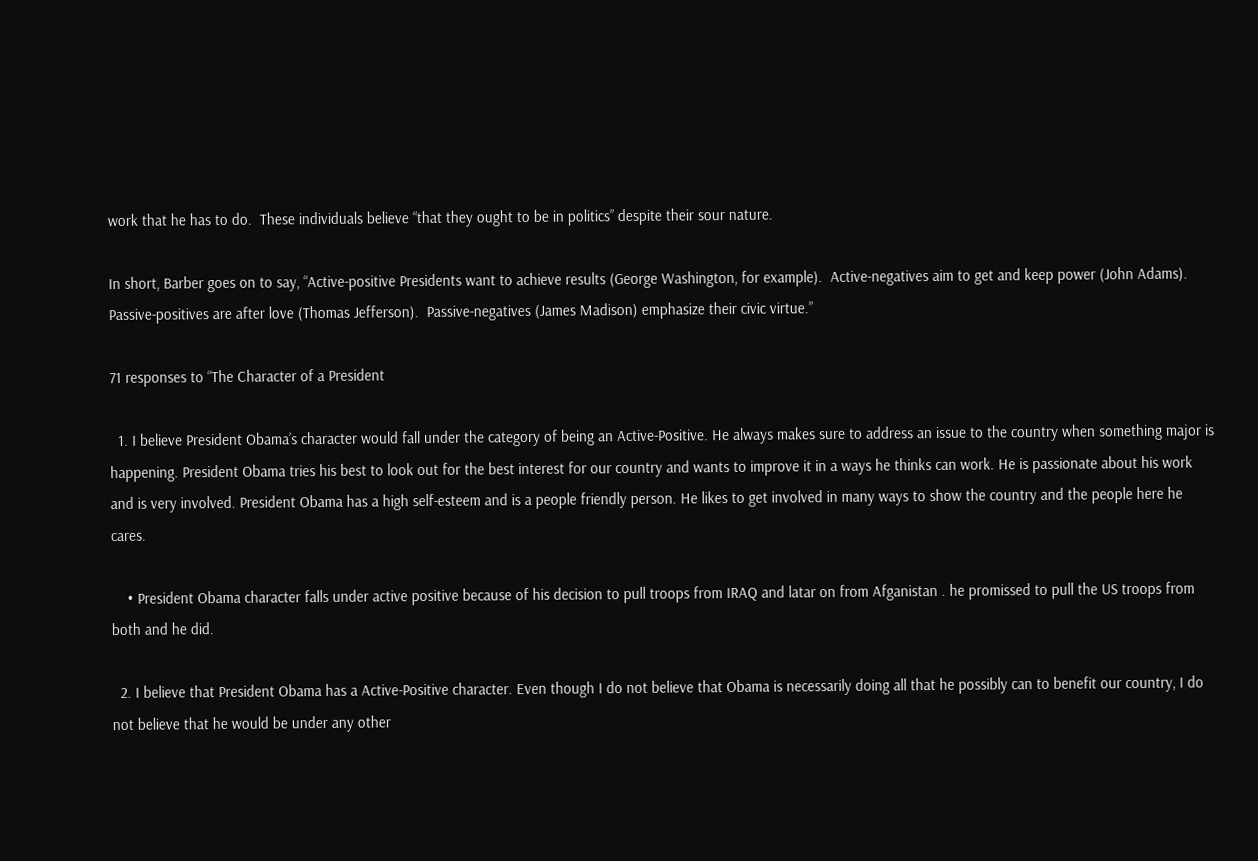work that he has to do.  These individuals believe “that they ought to be in politics” despite their sour nature.

In short, Barber goes on to say, “Active-positive Presidents want to achieve results (George Washington, for example).  Active-negatives aim to get and keep power (John Adams).  Passive-positives are after love (Thomas Jefferson).  Passive-negatives (James Madison) emphasize their civic virtue.”

71 responses to “The Character of a President

  1. I believe President Obama’s character would fall under the category of being an Active-Positive. He always makes sure to address an issue to the country when something major is happening. President Obama tries his best to look out for the best interest for our country and wants to improve it in a ways he thinks can work. He is passionate about his work and is very involved. President Obama has a high self-esteem and is a people friendly person. He likes to get involved in many ways to show the country and the people here he cares.

    • President Obama character falls under active positive because of his decision to pull troops from IRAQ and latar on from Afganistan . he promissed to pull the US troops from both and he did.

  2. I believe that President Obama has a Active-Positive character. Even though I do not believe that Obama is necessarily doing all that he possibly can to benefit our country, I do not believe that he would be under any other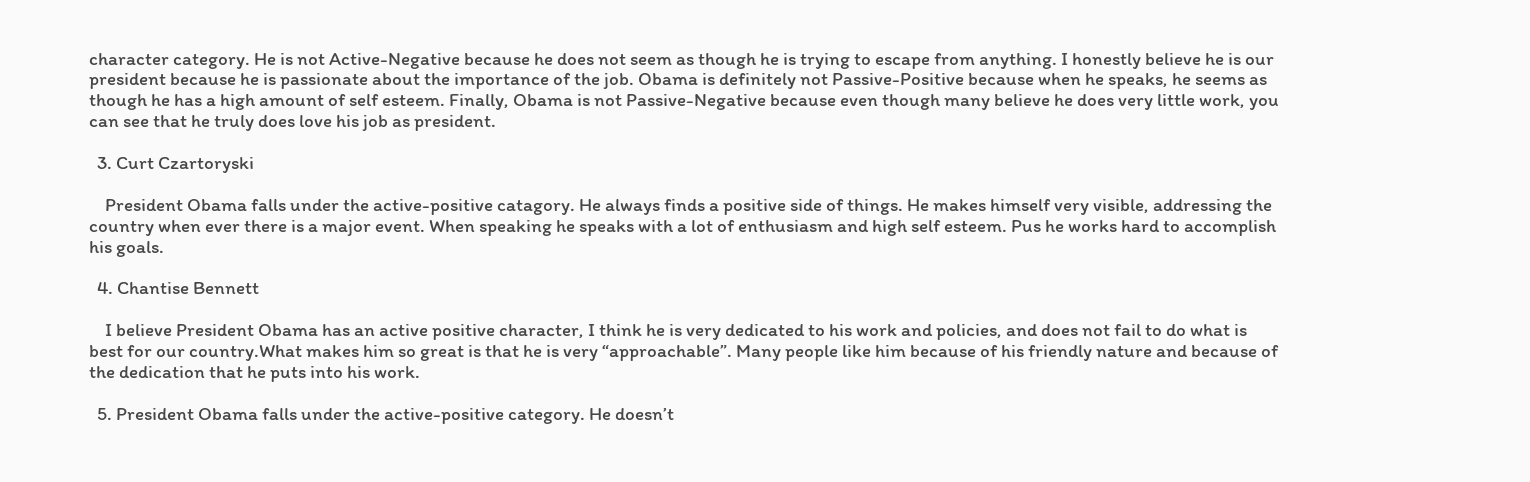character category. He is not Active-Negative because he does not seem as though he is trying to escape from anything. I honestly believe he is our president because he is passionate about the importance of the job. Obama is definitely not Passive-Positive because when he speaks, he seems as though he has a high amount of self esteem. Finally, Obama is not Passive-Negative because even though many believe he does very little work, you can see that he truly does love his job as president.

  3. Curt Czartoryski

    President Obama falls under the active-positive catagory. He always finds a positive side of things. He makes himself very visible, addressing the country when ever there is a major event. When speaking he speaks with a lot of enthusiasm and high self esteem. Pus he works hard to accomplish his goals.

  4. Chantise Bennett

    I believe President Obama has an active positive character, I think he is very dedicated to his work and policies, and does not fail to do what is best for our country.What makes him so great is that he is very “approachable”. Many people like him because of his friendly nature and because of the dedication that he puts into his work.

  5. President Obama falls under the active-positive category. He doesn’t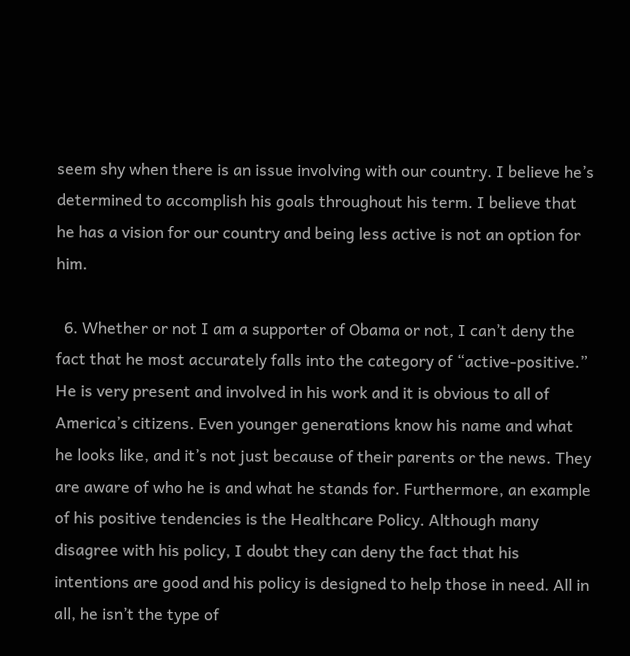seem shy when there is an issue involving with our country. I believe he’s determined to accomplish his goals throughout his term. I believe that he has a vision for our country and being less active is not an option for him.

  6. Whether or not I am a supporter of Obama or not, I can’t deny the fact that he most accurately falls into the category of “active-positive.” He is very present and involved in his work and it is obvious to all of America’s citizens. Even younger generations know his name and what he looks like, and it’s not just because of their parents or the news. They are aware of who he is and what he stands for. Furthermore, an example of his positive tendencies is the Healthcare Policy. Although many disagree with his policy, I doubt they can deny the fact that his intentions are good and his policy is designed to help those in need. All in all, he isn’t the type of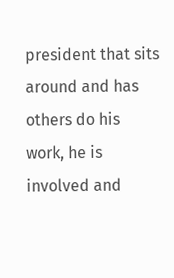president that sits around and has others do his work, he is involved and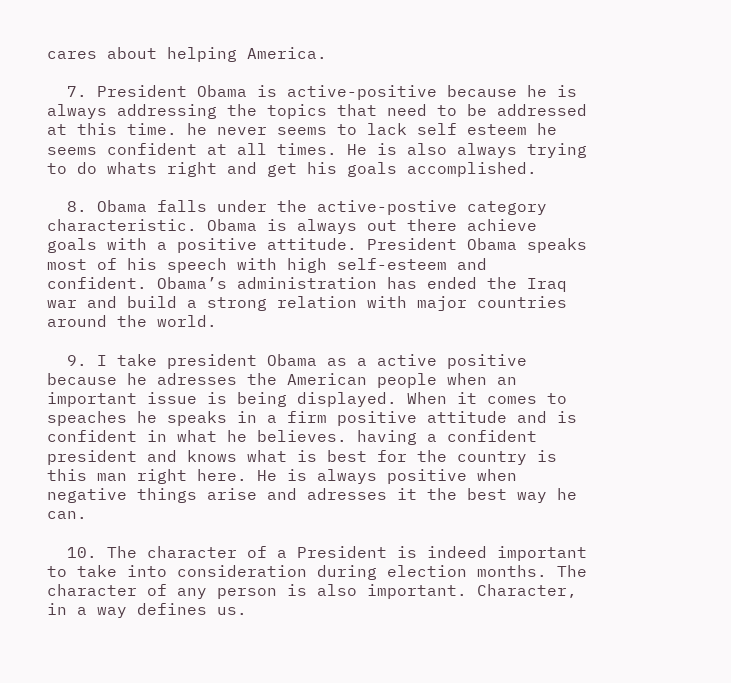cares about helping America.

  7. President Obama is active-positive because he is always addressing the topics that need to be addressed at this time. he never seems to lack self esteem he seems confident at all times. He is also always trying to do whats right and get his goals accomplished.

  8. Obama falls under the active-postive category characteristic. Obama is always out there achieve goals with a positive attitude. President Obama speaks most of his speech with high self-esteem and confident. Obama’s administration has ended the Iraq war and build a strong relation with major countries around the world.

  9. I take president Obama as a active positive because he adresses the American people when an important issue is being displayed. When it comes to speaches he speaks in a firm positive attitude and is confident in what he believes. having a confident president and knows what is best for the country is this man right here. He is always positive when negative things arise and adresses it the best way he can.

  10. The character of a President is indeed important to take into consideration during election months. The character of any person is also important. Character, in a way defines us.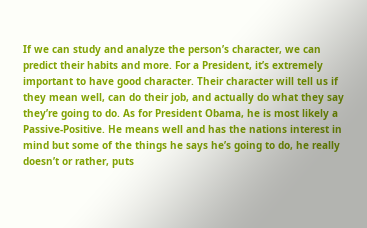If we can study and analyze the person’s character, we can predict their habits and more. For a President, it’s extremely important to have good character. Their character will tell us if they mean well, can do their job, and actually do what they say they’re going to do. As for President Obama, he is most likely a Passive-Positive. He means well and has the nations interest in mind but some of the things he says he’s going to do, he really doesn’t or rather, puts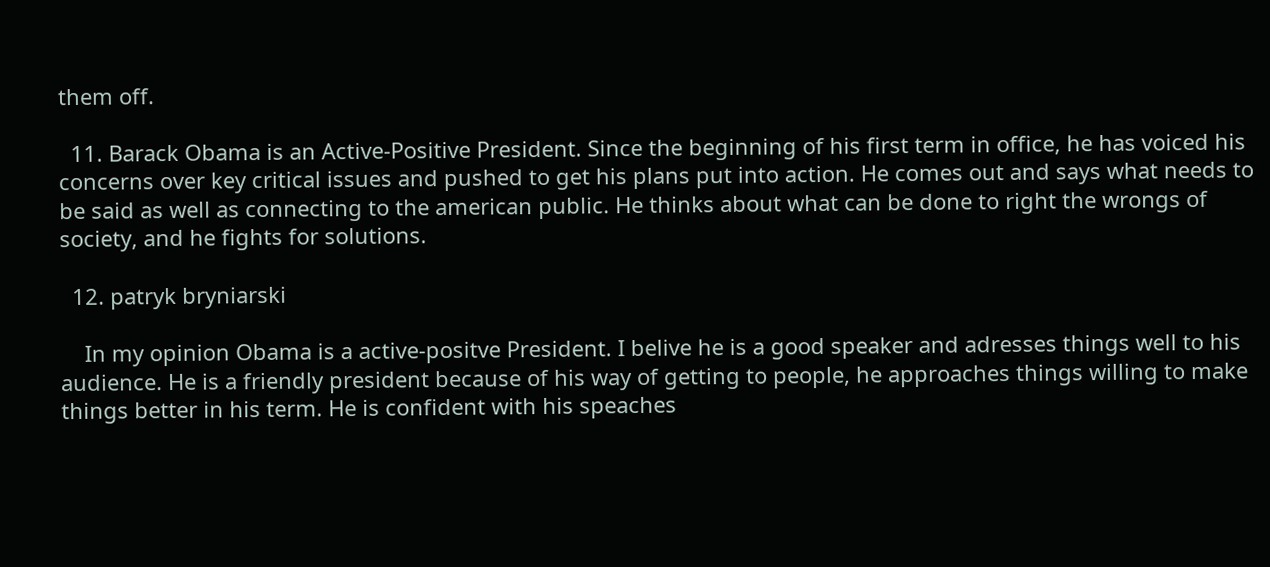them off.

  11. Barack Obama is an Active-Positive President. Since the beginning of his first term in office, he has voiced his concerns over key critical issues and pushed to get his plans put into action. He comes out and says what needs to be said as well as connecting to the american public. He thinks about what can be done to right the wrongs of society, and he fights for solutions.

  12. patryk bryniarski

    In my opinion Obama is a active-positve President. I belive he is a good speaker and adresses things well to his audience. He is a friendly president because of his way of getting to people, he approaches things willing to make things better in his term. He is confident with his speaches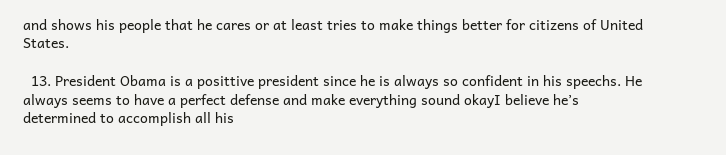and shows his people that he cares or at least tries to make things better for citizens of United States.

  13. President Obama is a posittive president since he is always so confident in his speechs. He always seems to have a perfect defense and make everything sound okayI believe he’s determined to accomplish all his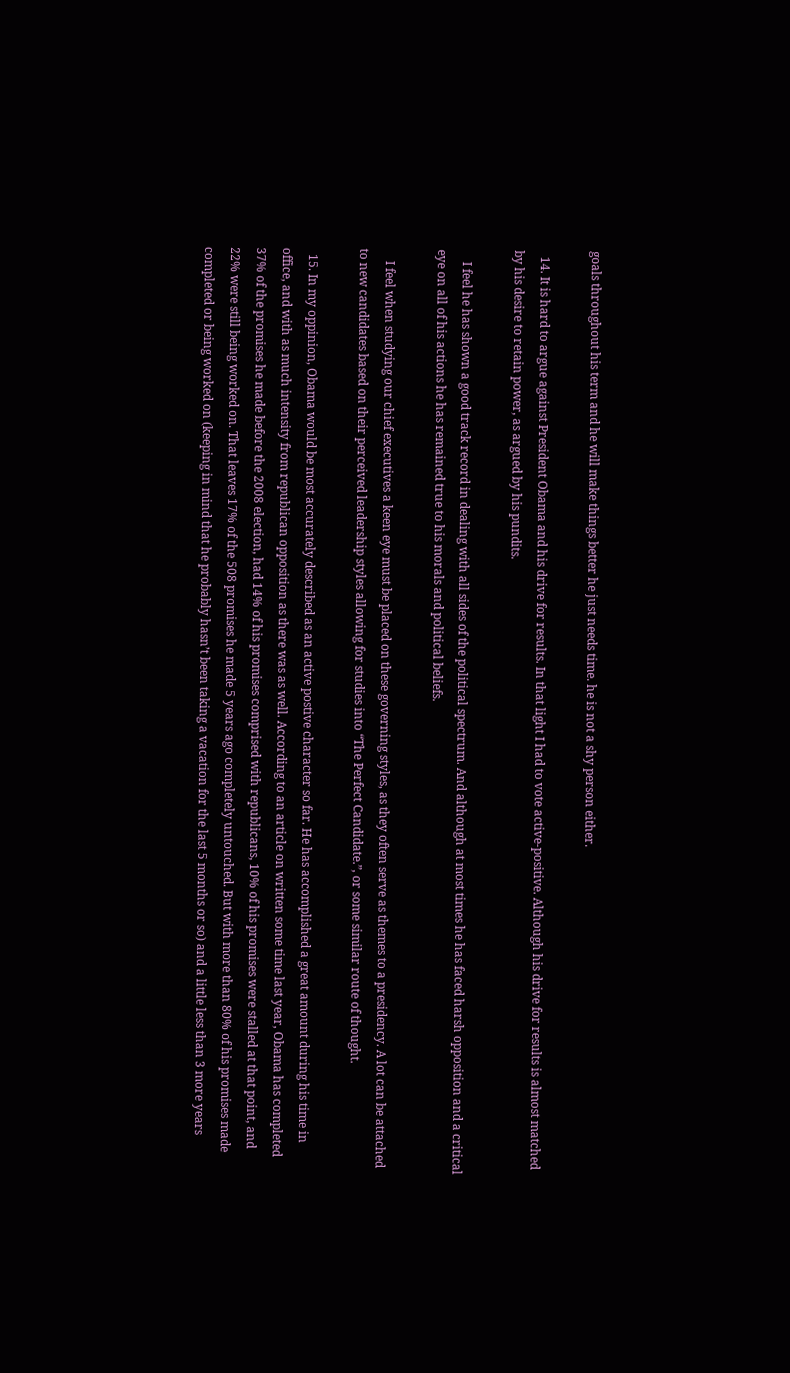goals throughout his term and he will make things better he just needs time. he is not a shy person either.

  14. It is hard to argue against President Obama and his drive for results. In that light I had to vote active-positive. Although his drive for results is almost matched by his desire to retain power, as argued by his pundits.

    I feel he has shown a good track record in dealing with all sides of the political spectrum. And although at most times he has faced harsh opposition and a critical eye on all of his actions he has remained true to his morals and political beliefs.

    I feel when studying our chief executives a keen eye must be placed on these governing styles, as they often serve as themes to a presidency. A lot can be attached to new candidates based on their perceived leadership styles allowing for studies into “The Perfect Candidate.”, or some similar route of thought.

  15. In my oppinion, Obama would be most accurately described as an active postive character so far. He has accomplished a great amount during his time in office, and with as much intensity from republican opposition as there was as well. According to an article on written some time last year, Obama has completed 37% of the promises he made before the 2008 election, had 14% of his promises comprised with republicans, 10% of his promises were stalled at that point, and 22% were still being worked on. That leaves 17% of the 508 promises he made 5 years ago completely untouched. But with more than 80% of his promises made completed or being worked on (keeping in mind that he probably hasn’t been taking a vacation for the last 5 months or so) and a little less than 3 more years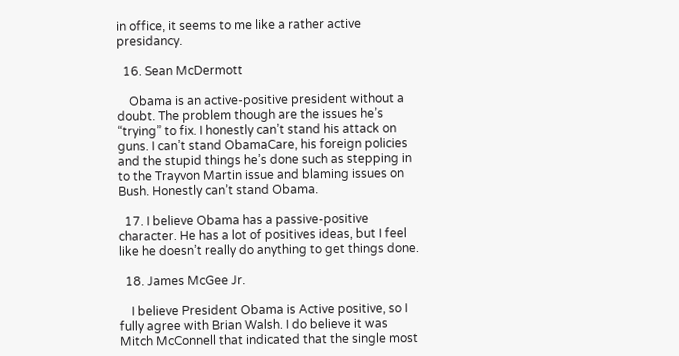in office, it seems to me like a rather active presidancy.

  16. Sean McDermott

    Obama is an active-positive president without a doubt. The problem though are the issues he’s “trying” to fix. I honestly can’t stand his attack on guns. I can’t stand ObamaCare, his foreign policies and the stupid things he’s done such as stepping in to the Trayvon Martin issue and blaming issues on Bush. Honestly can’t stand Obama.

  17. I believe Obama has a passive-positive character. He has a lot of positives ideas, but I feel like he doesn’t really do anything to get things done.

  18. James McGee Jr.

    I believe President Obama is Active positive, so I fully agree with Brian Walsh. I do believe it was Mitch McConnell that indicated that the single most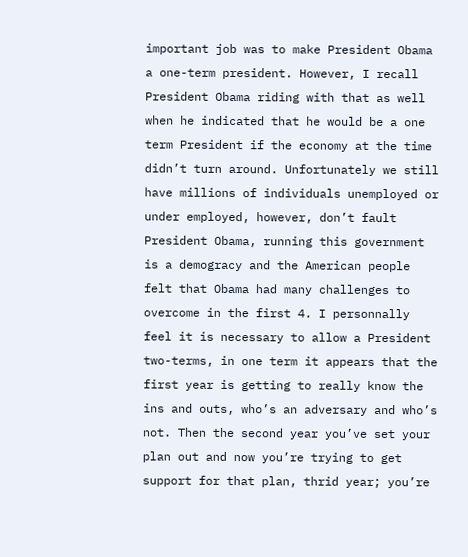important job was to make President Obama a one-term president. However, I recall President Obama riding with that as well when he indicated that he would be a one term President if the economy at the time didn’t turn around. Unfortunately we still have millions of individuals unemployed or under employed, however, don’t fault President Obama, running this government is a demogracy and the American people felt that Obama had many challenges to overcome in the first 4. I personnally feel it is necessary to allow a President two-terms, in one term it appears that the first year is getting to really know the ins and outs, who’s an adversary and who’s not. Then the second year you’ve set your plan out and now you’re trying to get support for that plan, thrid year; you’re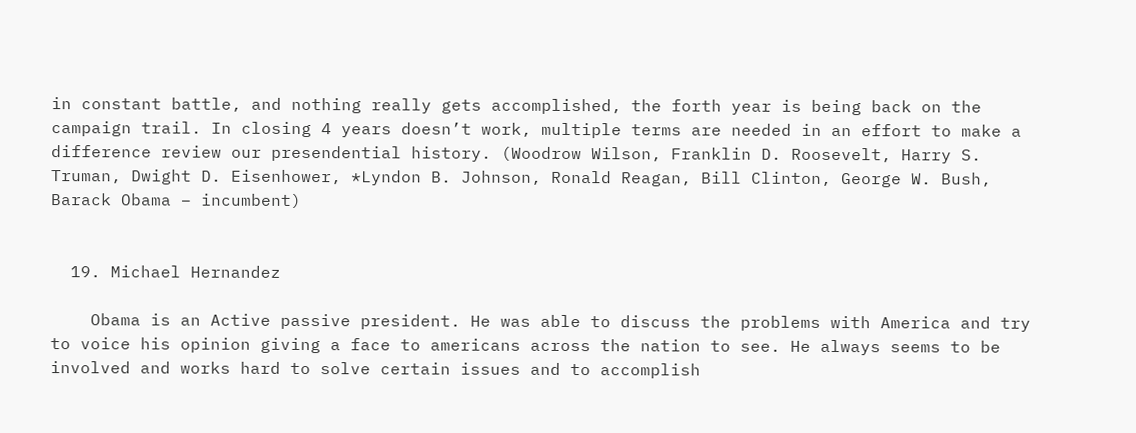in constant battle, and nothing really gets accomplished, the forth year is being back on the campaign trail. In closing 4 years doesn’t work, multiple terms are needed in an effort to make a difference review our presendential history. (Woodrow Wilson, Franklin D. Roosevelt, Harry S. Truman, Dwight D. Eisenhower, *Lyndon B. Johnson, Ronald Reagan, Bill Clinton, George W. Bush, Barack Obama – incumbent)


  19. Michael Hernandez

    Obama is an Active passive president. He was able to discuss the problems with America and try to voice his opinion giving a face to americans across the nation to see. He always seems to be involved and works hard to solve certain issues and to accomplish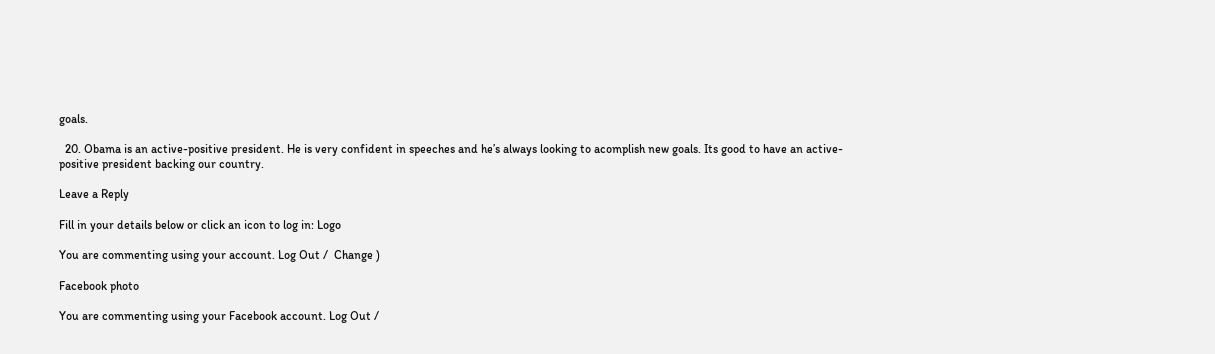goals.

  20. Obama is an active-positive president. He is very confident in speeches and he’s always looking to acomplish new goals. Its good to have an active-positive president backing our country.

Leave a Reply

Fill in your details below or click an icon to log in: Logo

You are commenting using your account. Log Out /  Change )

Facebook photo

You are commenting using your Facebook account. Log Out /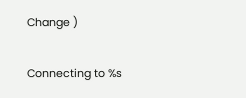Change )

Connecting to %s